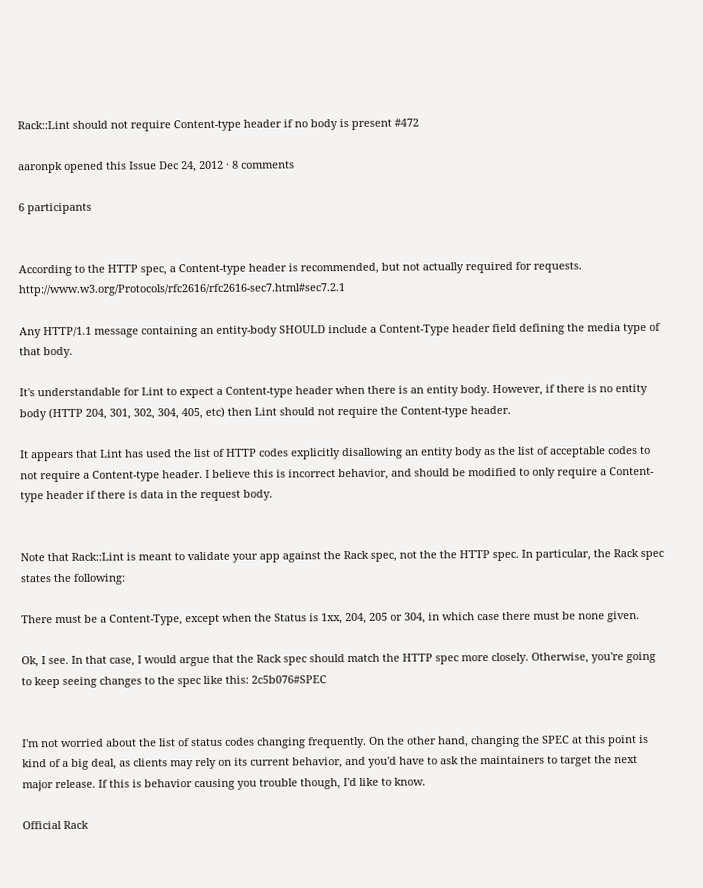Rack::Lint should not require Content-type header if no body is present #472

aaronpk opened this Issue Dec 24, 2012 · 8 comments

6 participants


According to the HTTP spec, a Content-type header is recommended, but not actually required for requests. http://www.w3.org/Protocols/rfc2616/rfc2616-sec7.html#sec7.2.1

Any HTTP/1.1 message containing an entity-body SHOULD include a Content-Type header field defining the media type of that body.

It's understandable for Lint to expect a Content-type header when there is an entity body. However, if there is no entity body (HTTP 204, 301, 302, 304, 405, etc) then Lint should not require the Content-type header.

It appears that Lint has used the list of HTTP codes explicitly disallowing an entity body as the list of acceptable codes to not require a Content-type header. I believe this is incorrect behavior, and should be modified to only require a Content-type header if there is data in the request body.


Note that Rack::Lint is meant to validate your app against the Rack spec, not the the HTTP spec. In particular, the Rack spec states the following:

There must be a Content-Type, except when the Status is 1xx, 204, 205 or 304, in which case there must be none given.

Ok, I see. In that case, I would argue that the Rack spec should match the HTTP spec more closely. Otherwise, you're going to keep seeing changes to the spec like this: 2c5b076#SPEC


I'm not worried about the list of status codes changing frequently. On the other hand, changing the SPEC at this point is kind of a big deal, as clients may rely on its current behavior, and you'd have to ask the maintainers to target the next major release. If this is behavior causing you trouble though, I'd like to know.

Official Rack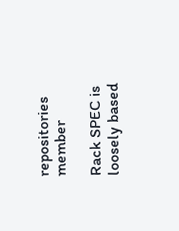repositories member

Rack SPEC is loosely based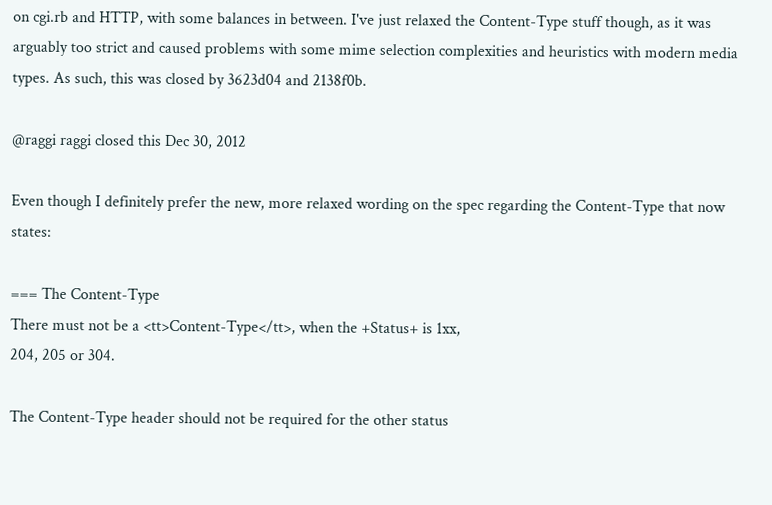on cgi.rb and HTTP, with some balances in between. I've just relaxed the Content-Type stuff though, as it was arguably too strict and caused problems with some mime selection complexities and heuristics with modern media types. As such, this was closed by 3623d04 and 2138f0b.

@raggi raggi closed this Dec 30, 2012

Even though I definitely prefer the new, more relaxed wording on the spec regarding the Content-Type that now states:

=== The Content-Type
There must not be a <tt>Content-Type</tt>, when the +Status+ is 1xx,
204, 205 or 304.

The Content-Type header should not be required for the other status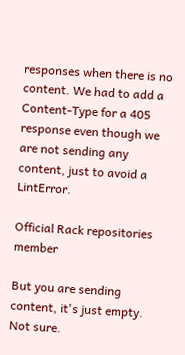responses when there is no content. We had to add a Content-Type for a 405 response even though we are not sending any content, just to avoid a LintError.

Official Rack repositories member

But you are sending content, it's just empty. Not sure.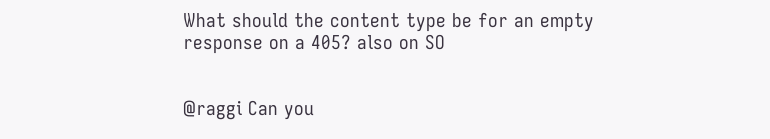What should the content type be for an empty response on a 405? also on SO


@raggi Can you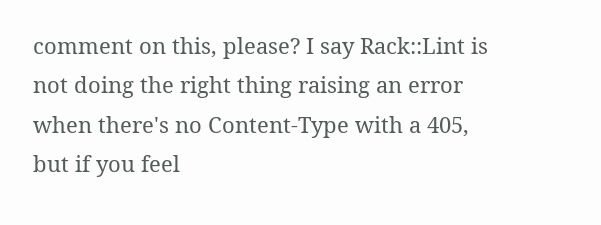comment on this, please? I say Rack::Lint is not doing the right thing raising an error when there's no Content-Type with a 405, but if you feel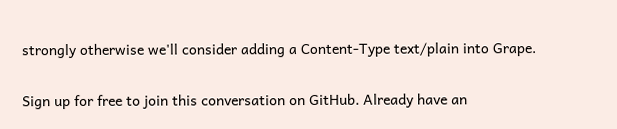strongly otherwise we'll consider adding a Content-Type text/plain into Grape.

Sign up for free to join this conversation on GitHub. Already have an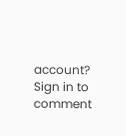account? Sign in to comment